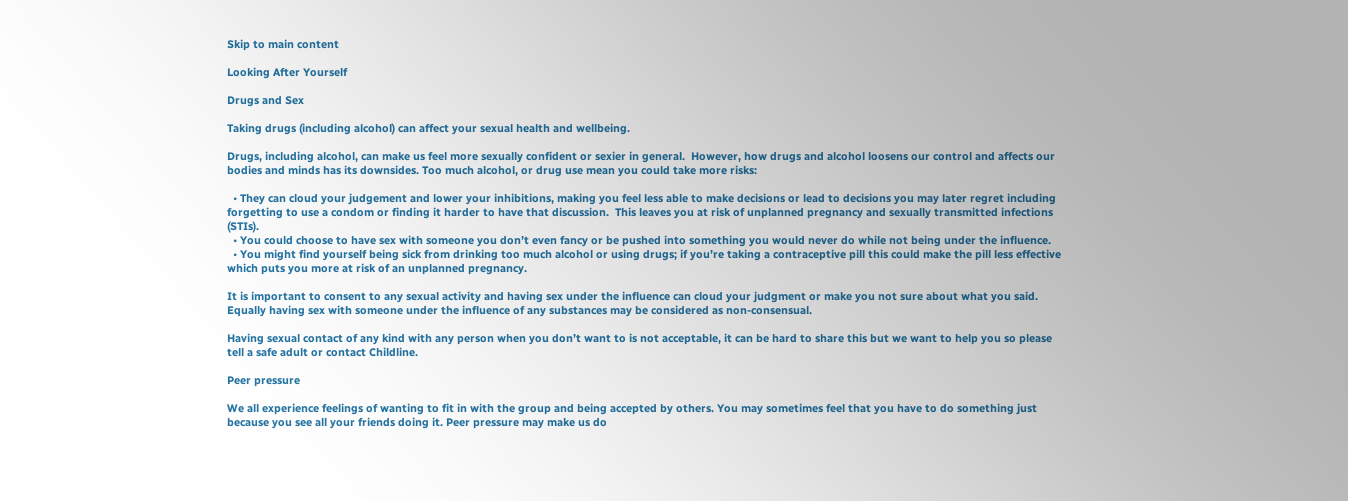Skip to main content

Looking After Yourself

Drugs and Sex

Taking drugs (including alcohol) can affect your sexual health and wellbeing.

Drugs, including alcohol, can make us feel more sexually confident or sexier in general.  However, how drugs and alcohol loosens our control and affects our bodies and minds has its downsides. Too much alcohol, or drug use mean you could take more risks:

  • They can cloud your judgement and lower your inhibitions, making you feel less able to make decisions or lead to decisions you may later regret including forgetting to use a condom or finding it harder to have that discussion.  This leaves you at risk of unplanned pregnancy and sexually transmitted infections (STIs).
  • You could choose to have sex with someone you don’t even fancy or be pushed into something you would never do while not being under the influence.
  • You might find yourself being sick from drinking too much alcohol or using drugs; if you’re taking a contraceptive pill this could make the pill less effective which puts you more at risk of an unplanned pregnancy.

It is important to consent to any sexual activity and having sex under the influence can cloud your judgment or make you not sure about what you said. Equally having sex with someone under the influence of any substances may be considered as non-consensual.

Having sexual contact of any kind with any person when you don’t want to is not acceptable, it can be hard to share this but we want to help you so please tell a safe adult or contact Childline.

Peer pressure

We all experience feelings of wanting to fit in with the group and being accepted by others. You may sometimes feel that you have to do something just because you see all your friends doing it. Peer pressure may make us do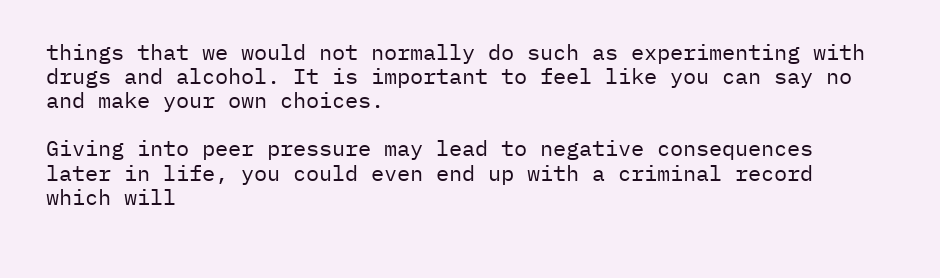things that we would not normally do such as experimenting with drugs and alcohol. It is important to feel like you can say no and make your own choices.

Giving into peer pressure may lead to negative consequences later in life, you could even end up with a criminal record which will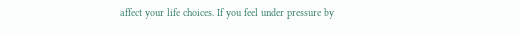affect your life choices. If you feel under pressure by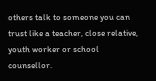others talk to someone you can trust like a teacher, close relative, youth worker or school counsellor.